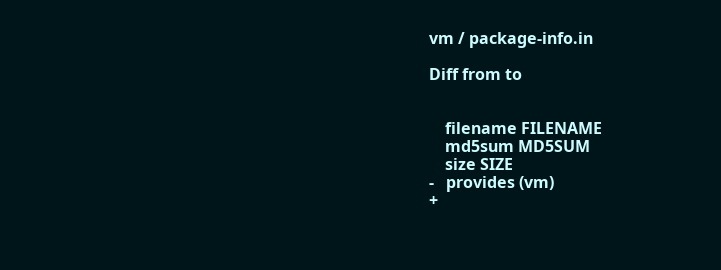vm / package-info.in

Diff from to


    filename FILENAME
    md5sum MD5SUM
    size SIZE
-   provides (vm)
+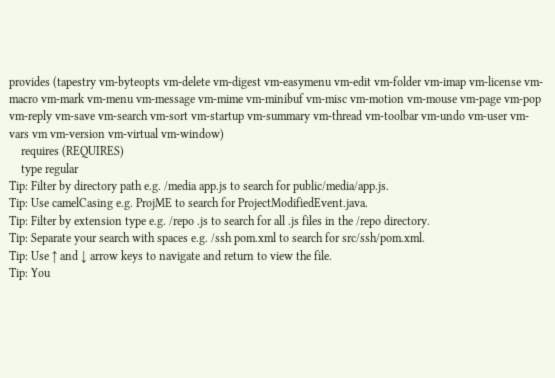provides (tapestry vm-byteopts vm-delete vm-digest vm-easymenu vm-edit vm-folder vm-imap vm-license vm-macro vm-mark vm-menu vm-message vm-mime vm-minibuf vm-misc vm-motion vm-mouse vm-page vm-pop vm-reply vm-save vm-search vm-sort vm-startup vm-summary vm-thread vm-toolbar vm-undo vm-user vm-vars vm vm-version vm-virtual vm-window)
    requires (REQUIRES)
    type regular
Tip: Filter by directory path e.g. /media app.js to search for public/media/app.js.
Tip: Use camelCasing e.g. ProjME to search for ProjectModifiedEvent.java.
Tip: Filter by extension type e.g. /repo .js to search for all .js files in the /repo directory.
Tip: Separate your search with spaces e.g. /ssh pom.xml to search for src/ssh/pom.xml.
Tip: Use ↑ and ↓ arrow keys to navigate and return to view the file.
Tip: You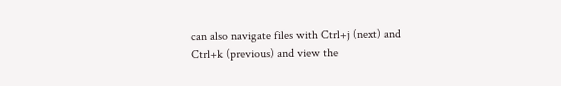can also navigate files with Ctrl+j (next) and Ctrl+k (previous) and view the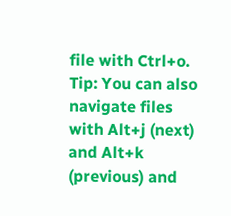file with Ctrl+o.
Tip: You can also navigate files with Alt+j (next) and Alt+k (previous) and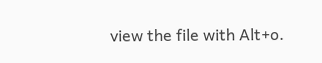view the file with Alt+o.